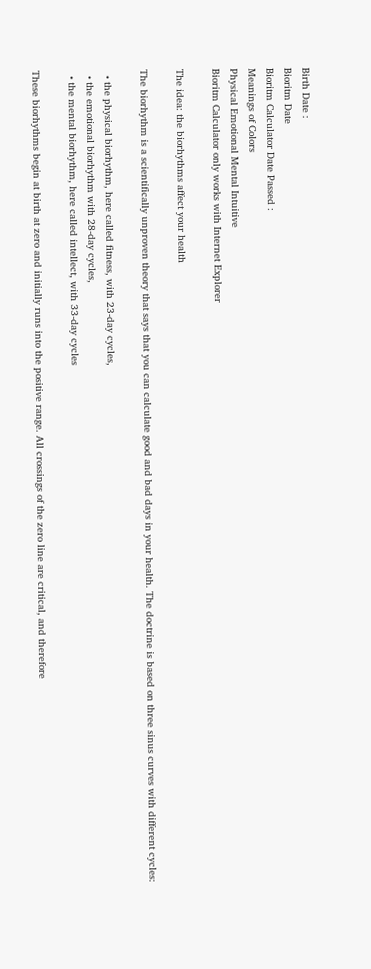Birth Date :
Bioritm Date
Bioritm Calculator Date Passed :
Meanings of Colors
Physical Emotional Mental Intuitive
Bioritm Calculator only works with Internet Explorer

The idea: the biorhythms affect your health

The biorhythm is a scientifically unproven theory that says that you can calculate good and bad days in your health. The doctrine is based on three sinus curves with different cycles:

  • the physical biorhythm, here called fitness, with 23-day cycles,
  • the emotional biorhythm with 28-day cycles,
  • the mental biorhythm, here called intellect, with 33-day cycles

These biorhythms begin at birth at zero and initially runs into the positive range. All crossings of the zero line are critical, and therefore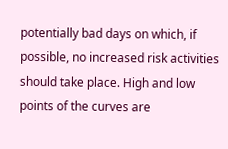potentially bad days on which, if possible, no increased risk activities should take place. High and low points of the curves are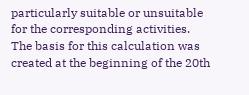particularly suitable or unsuitable for the corresponding activities.
The basis for this calculation was created at the beginning of the 20th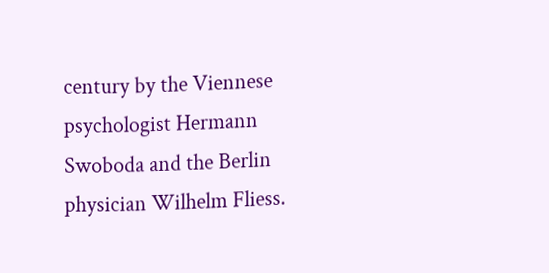century by the Viennese psychologist Hermann Swoboda and the Berlin physician Wilhelm Fliess.